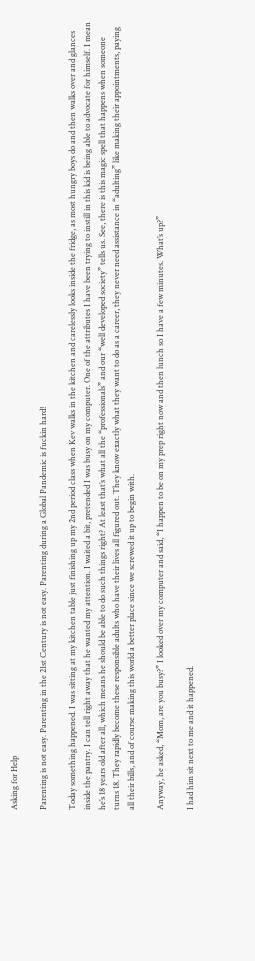Asking for Help

Parenting is not easy. Parenting in the 21st Century is not easy. Parenting during a Global Pandemic is fuckin hard!

Today something happened. I was sitting at my kitchen table just finishing up my 2nd period class when Kev walks in the kitchen and carelessly looks inside the fridge, as most hungry boys do and then walks over and glances inside the pantry. I can tell right away that he wanted my attention. I waited a bit, pretended I was busy on my computer. One of the attributes I have been trying to instill in this kid is being able to advocate for himself. I mean he’s 18 years old after all, which means he should be able to do such things right? At least that’s what all the “professionals” and our “well developed society” tells us. See, there is this magic spell that happens when someone turns 18. They rapidly become these responsible adults who have their lives all figured out. They know exactly what they want to do as a career, they never need assistance in “adulting” like making their appointments, paying all their bills, and of course making this world a better place since we screwed it up to begin with.

Anyway, he asked, “Mom, are you busy?” I looked over my computer and said, “I happen to be on my prep right now and then lunch so I have a few minutes. What’s up?”

I had him sit next to me and it happened.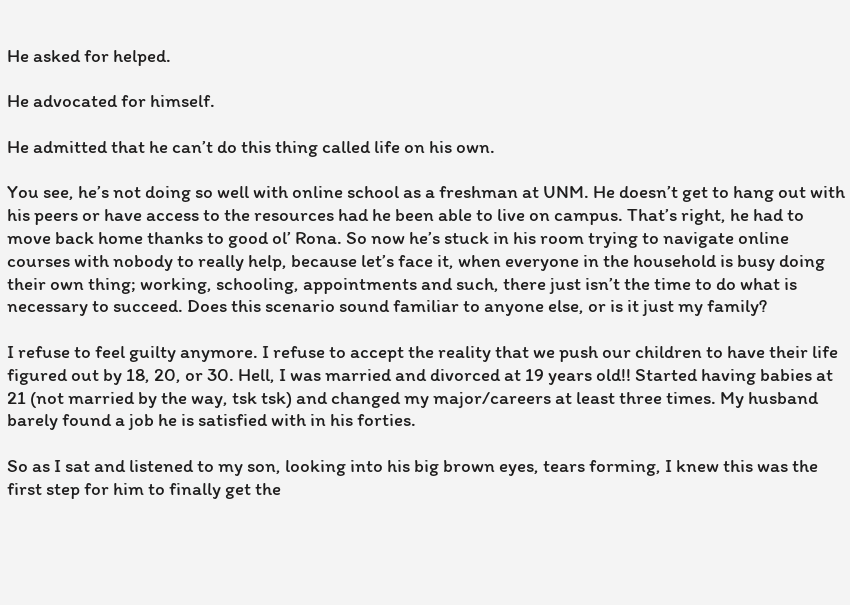He asked for helped.

He advocated for himself.

He admitted that he can’t do this thing called life on his own.

You see, he’s not doing so well with online school as a freshman at UNM. He doesn’t get to hang out with his peers or have access to the resources had he been able to live on campus. That’s right, he had to move back home thanks to good ol’ Rona. So now he’s stuck in his room trying to navigate online courses with nobody to really help, because let’s face it, when everyone in the household is busy doing their own thing; working, schooling, appointments and such, there just isn’t the time to do what is necessary to succeed. Does this scenario sound familiar to anyone else, or is it just my family?

I refuse to feel guilty anymore. I refuse to accept the reality that we push our children to have their life figured out by 18, 20, or 30. Hell, I was married and divorced at 19 years old!! Started having babies at 21 (not married by the way, tsk tsk) and changed my major/careers at least three times. My husband barely found a job he is satisfied with in his forties.

So as I sat and listened to my son, looking into his big brown eyes, tears forming, I knew this was the first step for him to finally get the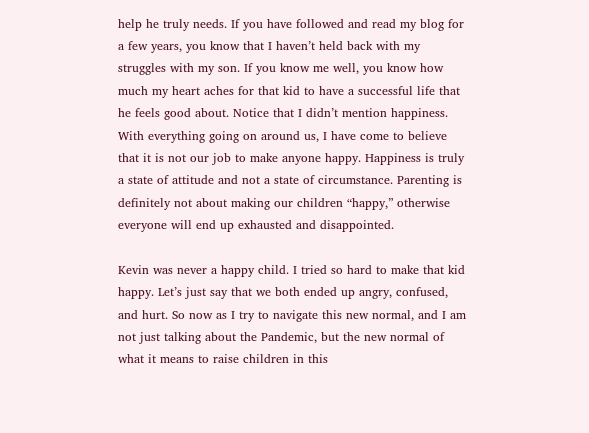help he truly needs. If you have followed and read my blog for a few years, you know that I haven’t held back with my struggles with my son. If you know me well, you know how much my heart aches for that kid to have a successful life that he feels good about. Notice that I didn’t mention happiness. With everything going on around us, I have come to believe that it is not our job to make anyone happy. Happiness is truly a state of attitude and not a state of circumstance. Parenting is definitely not about making our children “happy,” otherwise everyone will end up exhausted and disappointed.

Kevin was never a happy child. I tried so hard to make that kid happy. Let’s just say that we both ended up angry, confused, and hurt. So now as I try to navigate this new normal, and I am not just talking about the Pandemic, but the new normal of what it means to raise children in this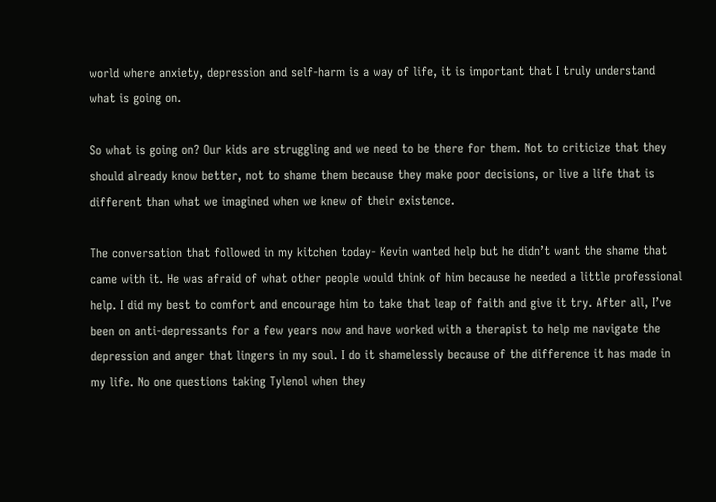world where anxiety, depression and self-harm is a way of life, it is important that I truly understand what is going on.

So what is going on? Our kids are struggling and we need to be there for them. Not to criticize that they should already know better, not to shame them because they make poor decisions, or live a life that is different than what we imagined when we knew of their existence.

The conversation that followed in my kitchen today- Kevin wanted help but he didn’t want the shame that came with it. He was afraid of what other people would think of him because he needed a little professional help. I did my best to comfort and encourage him to take that leap of faith and give it try. After all, I’ve been on anti-depressants for a few years now and have worked with a therapist to help me navigate the depression and anger that lingers in my soul. I do it shamelessly because of the difference it has made in my life. No one questions taking Tylenol when they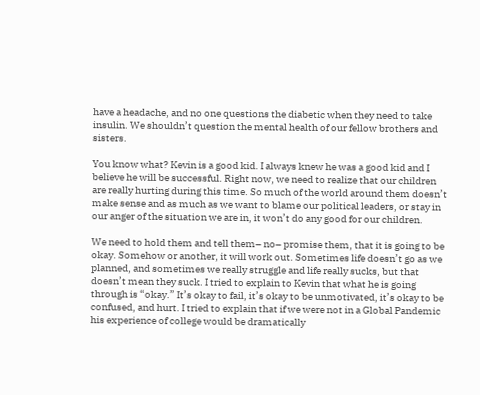have a headache, and no one questions the diabetic when they need to take insulin. We shouldn’t question the mental health of our fellow brothers and sisters.

You know what? Kevin is a good kid. I always knew he was a good kid and I believe he will be successful. Right now, we need to realize that our children are really hurting during this time. So much of the world around them doesn’t make sense and as much as we want to blame our political leaders, or stay in our anger of the situation we are in, it won’t do any good for our children.

We need to hold them and tell them– no– promise them, that it is going to be okay. Somehow or another, it will work out. Sometimes life doesn’t go as we planned, and sometimes we really struggle and life really sucks, but that doesn’t mean they suck. I tried to explain to Kevin that what he is going through is “okay.” It’s okay to fail, it’s okay to be unmotivated, it’s okay to be confused, and hurt. I tried to explain that if we were not in a Global Pandemic his experience of college would be dramatically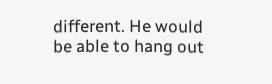different. He would be able to hang out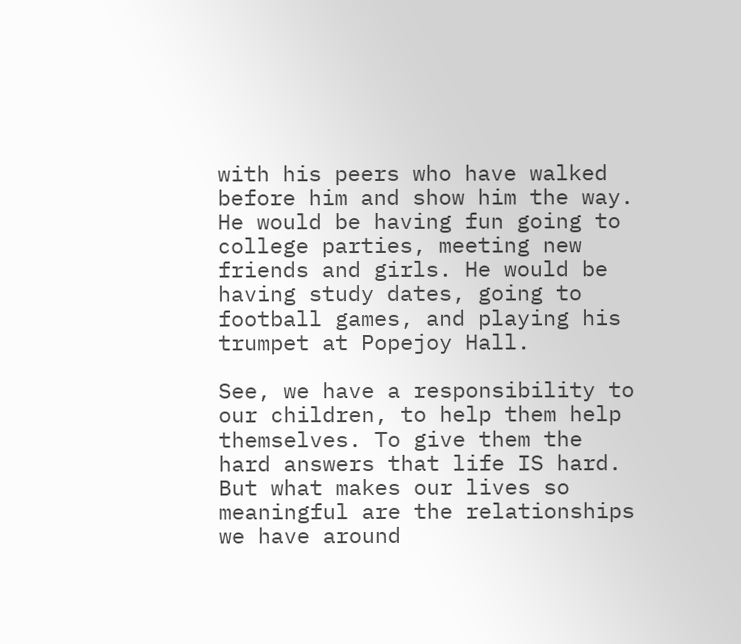with his peers who have walked before him and show him the way. He would be having fun going to college parties, meeting new friends and girls. He would be having study dates, going to football games, and playing his trumpet at Popejoy Hall.

See, we have a responsibility to our children, to help them help themselves. To give them the hard answers that life IS hard. But what makes our lives so meaningful are the relationships we have around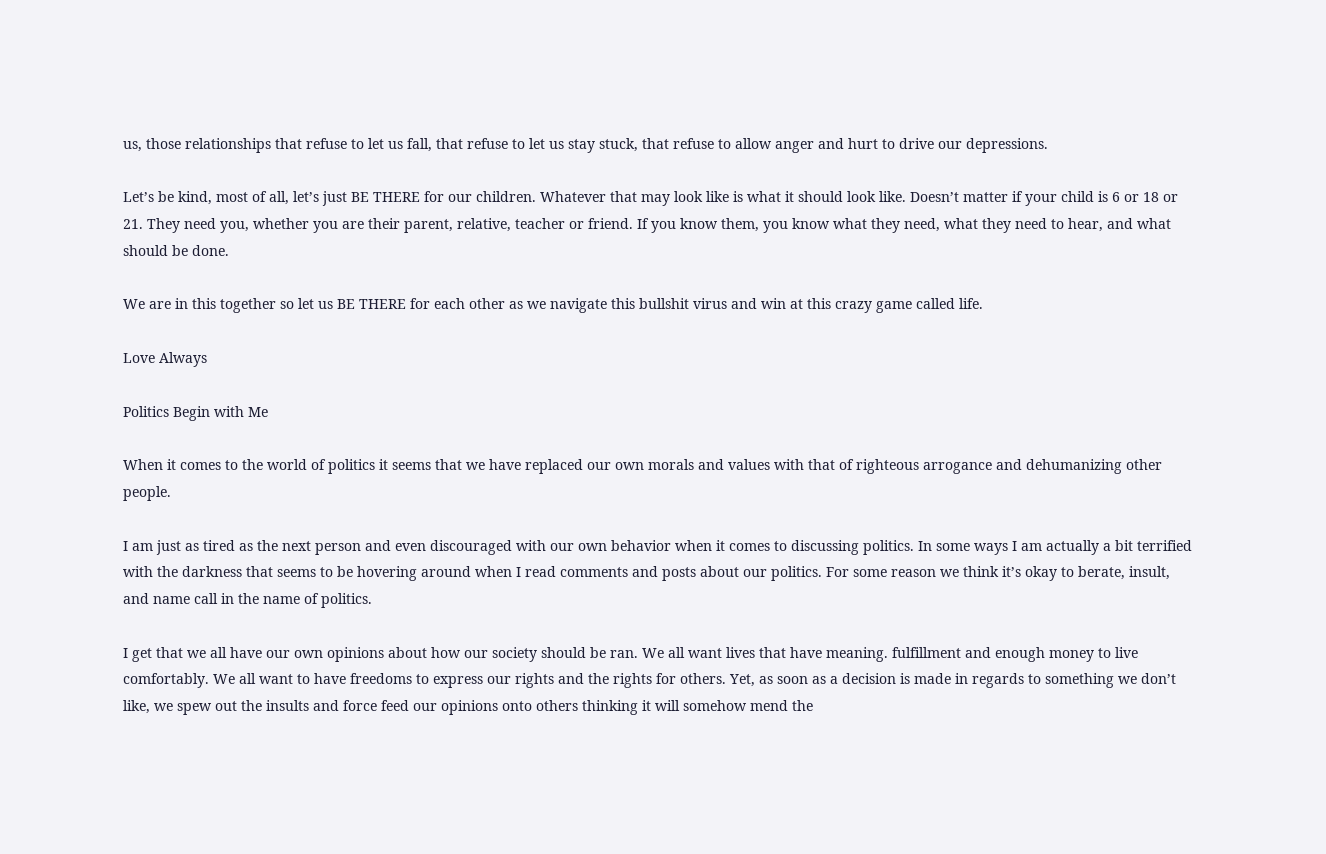us, those relationships that refuse to let us fall, that refuse to let us stay stuck, that refuse to allow anger and hurt to drive our depressions.

Let’s be kind, most of all, let’s just BE THERE for our children. Whatever that may look like is what it should look like. Doesn’t matter if your child is 6 or 18 or 21. They need you, whether you are their parent, relative, teacher or friend. If you know them, you know what they need, what they need to hear, and what should be done.

We are in this together so let us BE THERE for each other as we navigate this bullshit virus and win at this crazy game called life.

Love Always

Politics Begin with Me

When it comes to the world of politics it seems that we have replaced our own morals and values with that of righteous arrogance and dehumanizing other people.

I am just as tired as the next person and even discouraged with our own behavior when it comes to discussing politics. In some ways I am actually a bit terrified with the darkness that seems to be hovering around when I read comments and posts about our politics. For some reason we think it’s okay to berate, insult, and name call in the name of politics.

I get that we all have our own opinions about how our society should be ran. We all want lives that have meaning. fulfillment and enough money to live comfortably. We all want to have freedoms to express our rights and the rights for others. Yet, as soon as a decision is made in regards to something we don’t like, we spew out the insults and force feed our opinions onto others thinking it will somehow mend the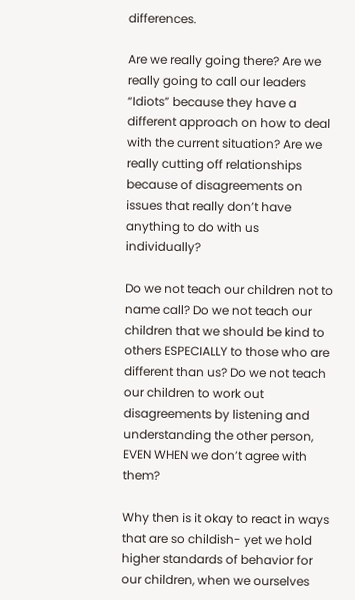differences.

Are we really going there? Are we really going to call our leaders “Idiots” because they have a different approach on how to deal with the current situation? Are we really cutting off relationships because of disagreements on issues that really don’t have anything to do with us individually?

Do we not teach our children not to name call? Do we not teach our children that we should be kind to others ESPECIALLY to those who are different than us? Do we not teach our children to work out disagreements by listening and understanding the other person, EVEN WHEN we don’t agree with them?

Why then is it okay to react in ways that are so childish- yet we hold higher standards of behavior for our children, when we ourselves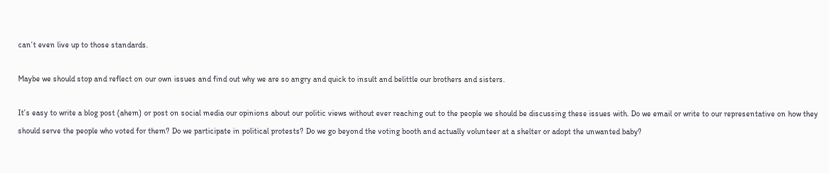can’t even live up to those standards.

Maybe we should stop and reflect on our own issues and find out why we are so angry and quick to insult and belittle our brothers and sisters.

It’s easy to write a blog post (ahem) or post on social media our opinions about our politic views without ever reaching out to the people we should be discussing these issues with. Do we email or write to our representative on how they should serve the people who voted for them? Do we participate in political protests? Do we go beyond the voting booth and actually volunteer at a shelter or adopt the unwanted baby?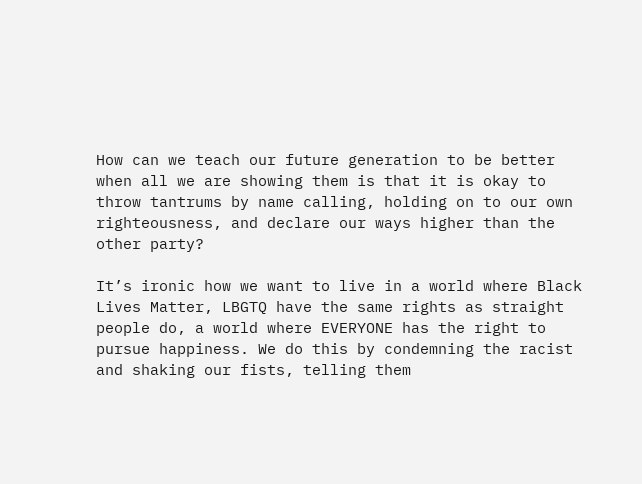How can we teach our future generation to be better when all we are showing them is that it is okay to throw tantrums by name calling, holding on to our own righteousness, and declare our ways higher than the other party?

It’s ironic how we want to live in a world where Black Lives Matter, LBGTQ have the same rights as straight people do, a world where EVERYONE has the right to pursue happiness. We do this by condemning the racist and shaking our fists, telling them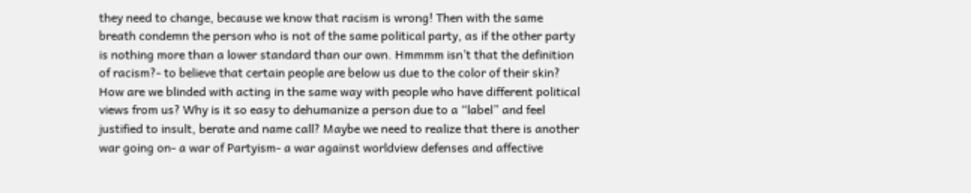they need to change, because we know that racism is wrong! Then with the same breath condemn the person who is not of the same political party, as if the other party is nothing more than a lower standard than our own. Hmmmm isn’t that the definition of racism?- to believe that certain people are below us due to the color of their skin? How are we blinded with acting in the same way with people who have different political views from us? Why is it so easy to dehumanize a person due to a “label” and feel justified to insult, berate and name call? Maybe we need to realize that there is another war going on- a war of Partyism- a war against worldview defenses and affective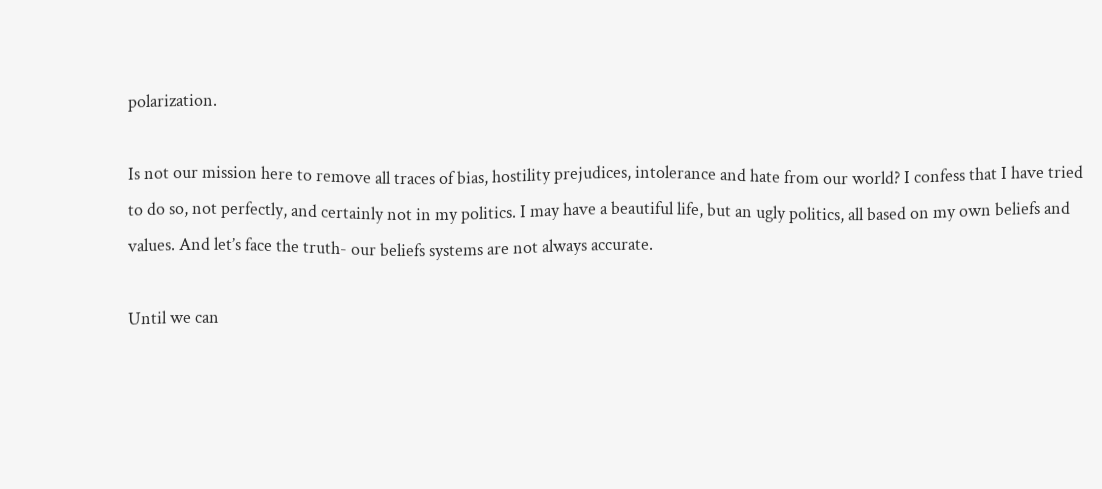polarization.

Is not our mission here to remove all traces of bias, hostility prejudices, intolerance and hate from our world? I confess that I have tried to do so, not perfectly, and certainly not in my politics. I may have a beautiful life, but an ugly politics, all based on my own beliefs and values. And let’s face the truth- our beliefs systems are not always accurate.

Until we can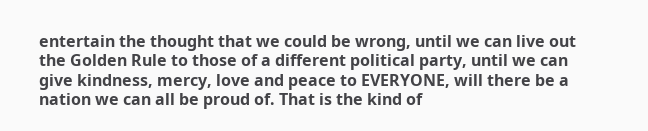entertain the thought that we could be wrong, until we can live out the Golden Rule to those of a different political party, until we can give kindness, mercy, love and peace to EVERYONE, will there be a nation we can all be proud of. That is the kind of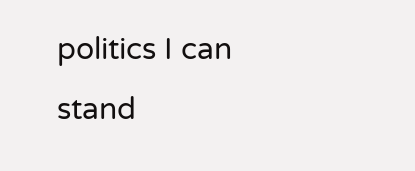politics I can stand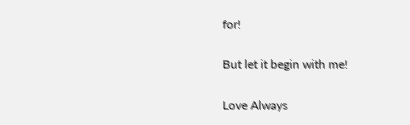for!

But let it begin with me!

Love Always